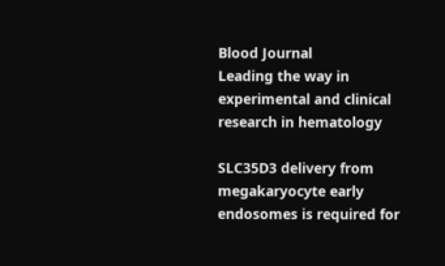Blood Journal
Leading the way in experimental and clinical research in hematology

SLC35D3 delivery from megakaryocyte early endosomes is required for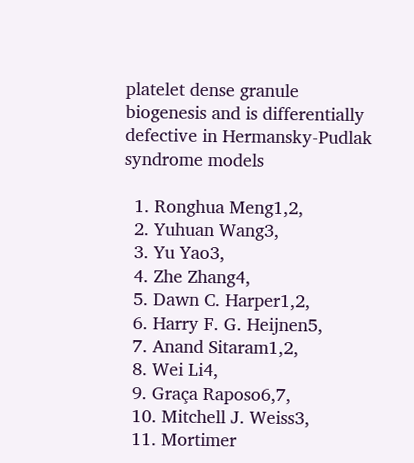platelet dense granule biogenesis and is differentially defective in Hermansky-Pudlak syndrome models

  1. Ronghua Meng1,2,
  2. Yuhuan Wang3,
  3. Yu Yao3,
  4. Zhe Zhang4,
  5. Dawn C. Harper1,2,
  6. Harry F. G. Heijnen5,
  7. Anand Sitaram1,2,
  8. Wei Li4,
  9. Graça Raposo6,7,
  10. Mitchell J. Weiss3,
  11. Mortimer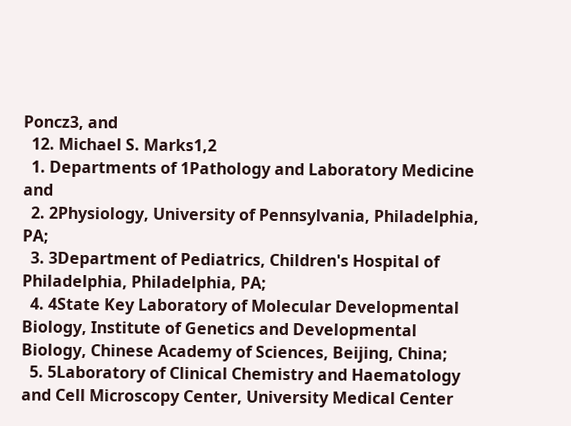Poncz3, and
  12. Michael S. Marks1,2
  1. Departments of 1Pathology and Laboratory Medicine and
  2. 2Physiology, University of Pennsylvania, Philadelphia, PA;
  3. 3Department of Pediatrics, Children's Hospital of Philadelphia, Philadelphia, PA;
  4. 4State Key Laboratory of Molecular Developmental Biology, Institute of Genetics and Developmental Biology, Chinese Academy of Sciences, Beijing, China;
  5. 5Laboratory of Clinical Chemistry and Haematology and Cell Microscopy Center, University Medical Center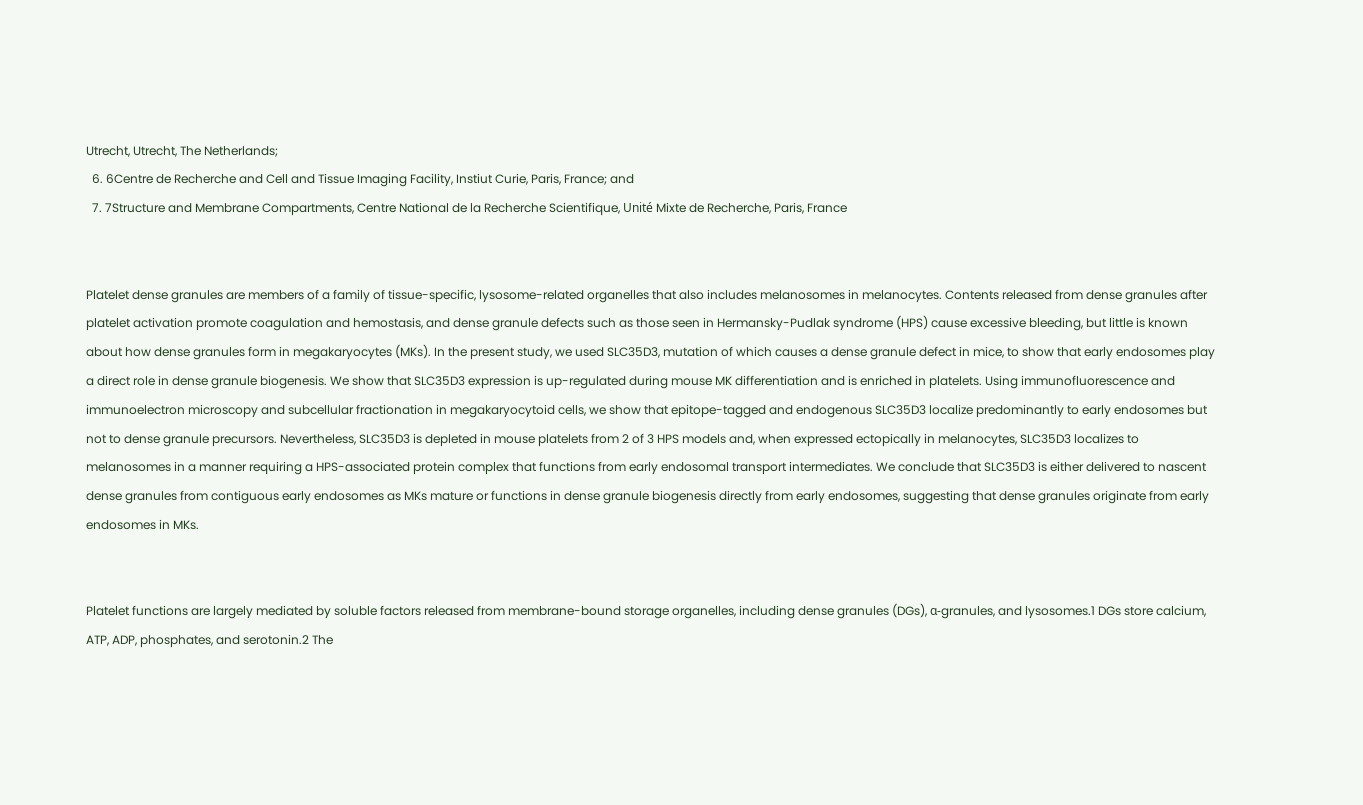Utrecht, Utrecht, The Netherlands;
  6. 6Centre de Recherche and Cell and Tissue Imaging Facility, Instiut Curie, Paris, France; and
  7. 7Structure and Membrane Compartments, Centre National de la Recherche Scientifique, Unité Mixte de Recherche, Paris, France


Platelet dense granules are members of a family of tissue-specific, lysosome-related organelles that also includes melanosomes in melanocytes. Contents released from dense granules after platelet activation promote coagulation and hemostasis, and dense granule defects such as those seen in Hermansky-Pudlak syndrome (HPS) cause excessive bleeding, but little is known about how dense granules form in megakaryocytes (MKs). In the present study, we used SLC35D3, mutation of which causes a dense granule defect in mice, to show that early endosomes play a direct role in dense granule biogenesis. We show that SLC35D3 expression is up-regulated during mouse MK differentiation and is enriched in platelets. Using immunofluorescence and immunoelectron microscopy and subcellular fractionation in megakaryocytoid cells, we show that epitope-tagged and endogenous SLC35D3 localize predominantly to early endosomes but not to dense granule precursors. Nevertheless, SLC35D3 is depleted in mouse platelets from 2 of 3 HPS models and, when expressed ectopically in melanocytes, SLC35D3 localizes to melanosomes in a manner requiring a HPS-associated protein complex that functions from early endosomal transport intermediates. We conclude that SLC35D3 is either delivered to nascent dense granules from contiguous early endosomes as MKs mature or functions in dense granule biogenesis directly from early endosomes, suggesting that dense granules originate from early endosomes in MKs.


Platelet functions are largely mediated by soluble factors released from membrane-bound storage organelles, including dense granules (DGs), α-granules, and lysosomes.1 DGs store calcium, ATP, ADP, phosphates, and serotonin.2 The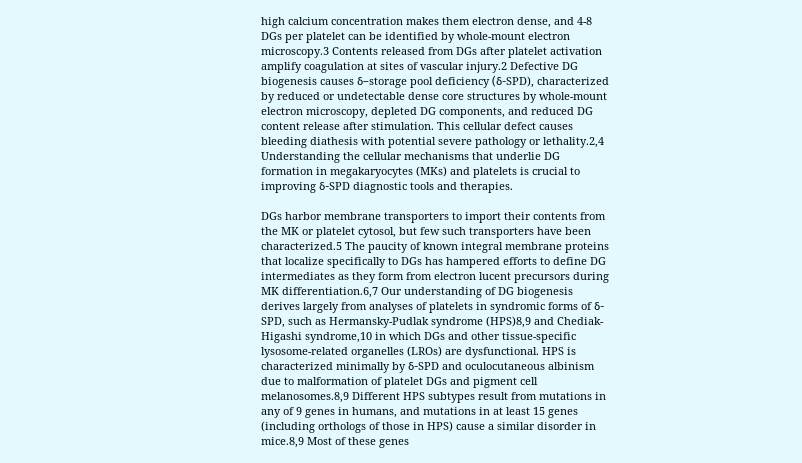high calcium concentration makes them electron dense, and 4-8 DGs per platelet can be identified by whole-mount electron microscopy.3 Contents released from DGs after platelet activation amplify coagulation at sites of vascular injury.2 Defective DG biogenesis causes δ–storage pool deficiency (δ-SPD), characterized by reduced or undetectable dense core structures by whole-mount electron microscopy, depleted DG components, and reduced DG content release after stimulation. This cellular defect causes bleeding diathesis with potential severe pathology or lethality.2,4 Understanding the cellular mechanisms that underlie DG formation in megakaryocytes (MKs) and platelets is crucial to improving δ-SPD diagnostic tools and therapies.

DGs harbor membrane transporters to import their contents from the MK or platelet cytosol, but few such transporters have been characterized.5 The paucity of known integral membrane proteins that localize specifically to DGs has hampered efforts to define DG intermediates as they form from electron lucent precursors during MK differentiation.6,7 Our understanding of DG biogenesis derives largely from analyses of platelets in syndromic forms of δ-SPD, such as Hermansky-Pudlak syndrome (HPS)8,9 and Chediak-Higashi syndrome,10 in which DGs and other tissue-specific lysosome-related organelles (LROs) are dysfunctional. HPS is characterized minimally by δ-SPD and oculocutaneous albinism due to malformation of platelet DGs and pigment cell melanosomes.8,9 Different HPS subtypes result from mutations in any of 9 genes in humans, and mutations in at least 15 genes (including orthologs of those in HPS) cause a similar disorder in mice.8,9 Most of these genes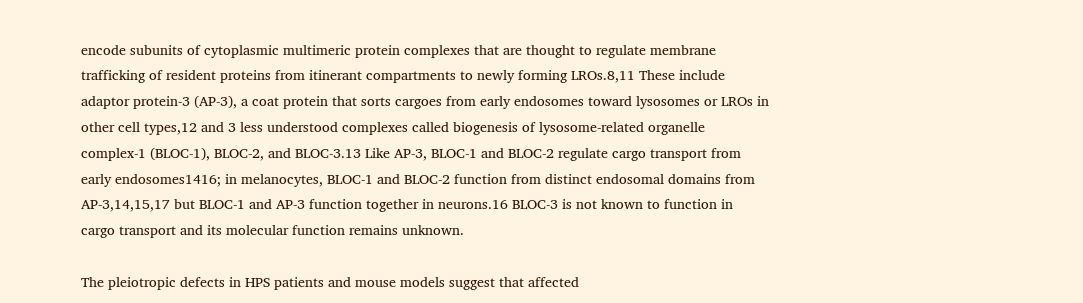encode subunits of cytoplasmic multimeric protein complexes that are thought to regulate membrane trafficking of resident proteins from itinerant compartments to newly forming LROs.8,11 These include adaptor protein-3 (AP-3), a coat protein that sorts cargoes from early endosomes toward lysosomes or LROs in other cell types,12 and 3 less understood complexes called biogenesis of lysosome-related organelle complex-1 (BLOC-1), BLOC-2, and BLOC-3.13 Like AP-3, BLOC-1 and BLOC-2 regulate cargo transport from early endosomes1416; in melanocytes, BLOC-1 and BLOC-2 function from distinct endosomal domains from AP-3,14,15,17 but BLOC-1 and AP-3 function together in neurons.16 BLOC-3 is not known to function in cargo transport and its molecular function remains unknown.

The pleiotropic defects in HPS patients and mouse models suggest that affected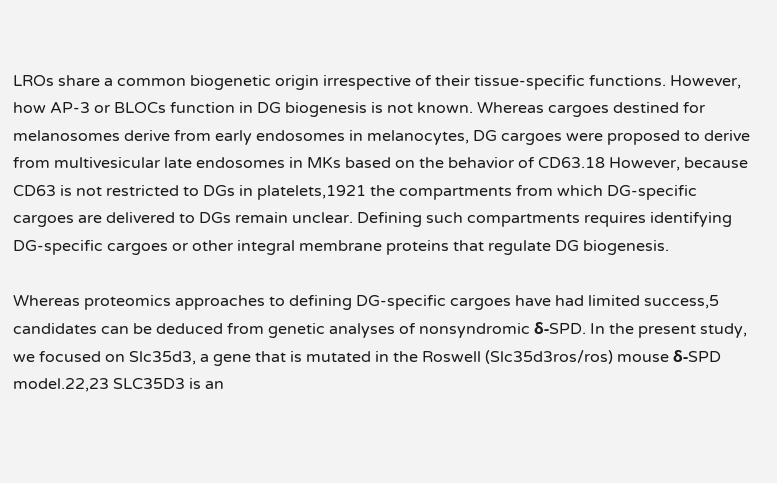LROs share a common biogenetic origin irrespective of their tissue-specific functions. However, how AP-3 or BLOCs function in DG biogenesis is not known. Whereas cargoes destined for melanosomes derive from early endosomes in melanocytes, DG cargoes were proposed to derive from multivesicular late endosomes in MKs based on the behavior of CD63.18 However, because CD63 is not restricted to DGs in platelets,1921 the compartments from which DG-specific cargoes are delivered to DGs remain unclear. Defining such compartments requires identifying DG-specific cargoes or other integral membrane proteins that regulate DG biogenesis.

Whereas proteomics approaches to defining DG-specific cargoes have had limited success,5 candidates can be deduced from genetic analyses of nonsyndromic δ-SPD. In the present study, we focused on Slc35d3, a gene that is mutated in the Roswell (Slc35d3ros/ros) mouse δ-SPD model.22,23 SLC35D3 is an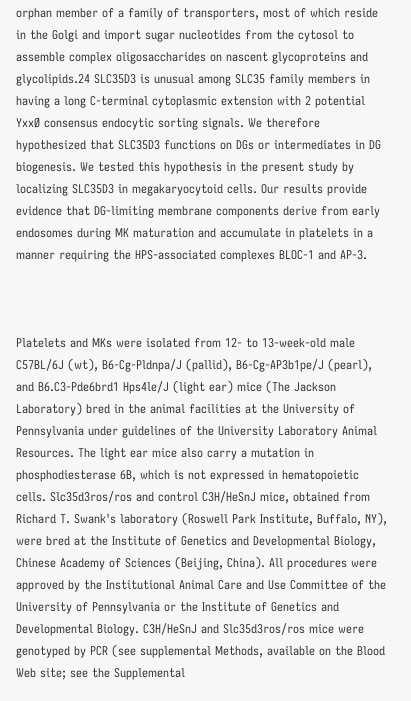orphan member of a family of transporters, most of which reside in the Golgi and import sugar nucleotides from the cytosol to assemble complex oligosaccharides on nascent glycoproteins and glycolipids.24 SLC35D3 is unusual among SLC35 family members in having a long C-terminal cytoplasmic extension with 2 potential YxxØ consensus endocytic sorting signals. We therefore hypothesized that SLC35D3 functions on DGs or intermediates in DG biogenesis. We tested this hypothesis in the present study by localizing SLC35D3 in megakaryocytoid cells. Our results provide evidence that DG-limiting membrane components derive from early endosomes during MK maturation and accumulate in platelets in a manner requiring the HPS-associated complexes BLOC-1 and AP-3.



Platelets and MKs were isolated from 12- to 13-week-old male C57BL/6J (wt), B6-Cg-Pldnpa/J (pallid), B6-Cg-AP3b1pe/J (pearl), and B6.C3-Pde6brd1 Hps4le/J (light ear) mice (The Jackson Laboratory) bred in the animal facilities at the University of Pennsylvania under guidelines of the University Laboratory Animal Resources. The light ear mice also carry a mutation in phosphodiesterase 6B, which is not expressed in hematopoietic cells. Slc35d3ros/ros and control C3H/HeSnJ mice, obtained from Richard T. Swank's laboratory (Roswell Park Institute, Buffalo, NY), were bred at the Institute of Genetics and Developmental Biology, Chinese Academy of Sciences (Beijing, China). All procedures were approved by the Institutional Animal Care and Use Committee of the University of Pennsylvania or the Institute of Genetics and Developmental Biology. C3H/HeSnJ and Slc35d3ros/ros mice were genotyped by PCR (see supplemental Methods, available on the Blood Web site; see the Supplemental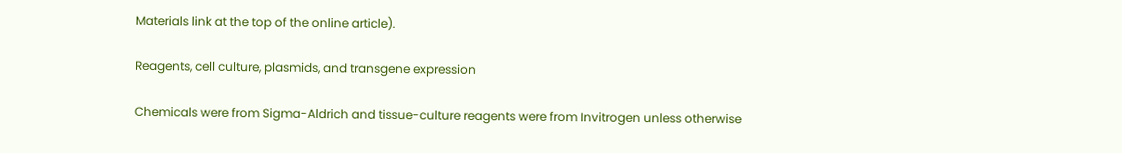Materials link at the top of the online article).

Reagents, cell culture, plasmids, and transgene expression

Chemicals were from Sigma-Aldrich and tissue-culture reagents were from Invitrogen unless otherwise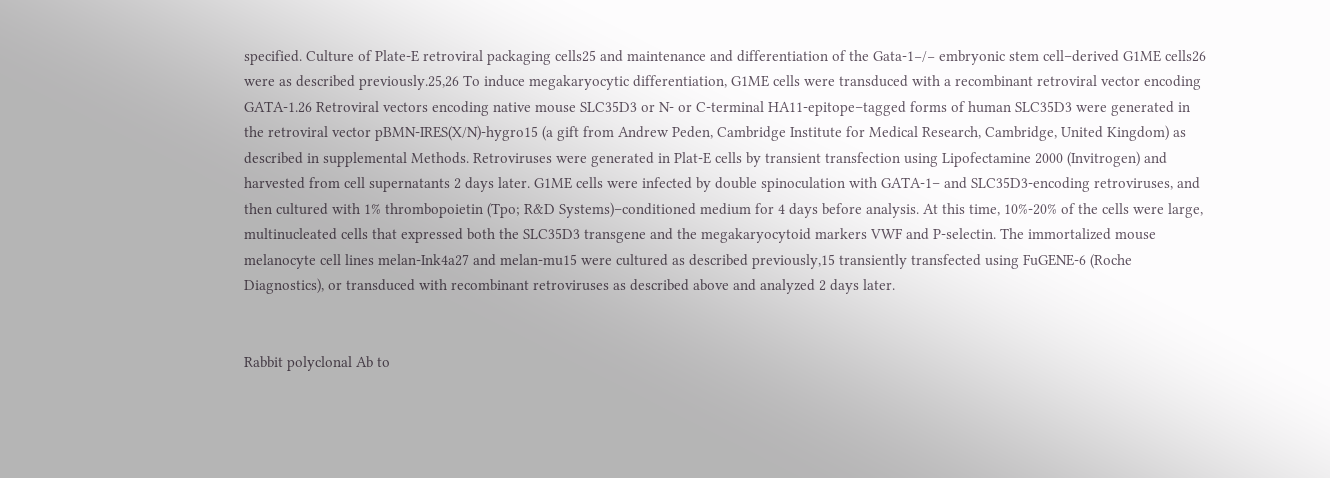specified. Culture of Plate-E retroviral packaging cells25 and maintenance and differentiation of the Gata-1−/− embryonic stem cell–derived G1ME cells26 were as described previously.25,26 To induce megakaryocytic differentiation, G1ME cells were transduced with a recombinant retroviral vector encoding GATA-1.26 Retroviral vectors encoding native mouse SLC35D3 or N- or C-terminal HA11-epitope–tagged forms of human SLC35D3 were generated in the retroviral vector pBMN-IRES(X/N)-hygro15 (a gift from Andrew Peden, Cambridge Institute for Medical Research, Cambridge, United Kingdom) as described in supplemental Methods. Retroviruses were generated in Plat-E cells by transient transfection using Lipofectamine 2000 (Invitrogen) and harvested from cell supernatants 2 days later. G1ME cells were infected by double spinoculation with GATA-1– and SLC35D3-encoding retroviruses, and then cultured with 1% thrombopoietin (Tpo; R&D Systems)–conditioned medium for 4 days before analysis. At this time, 10%-20% of the cells were large, multinucleated cells that expressed both the SLC35D3 transgene and the megakaryocytoid markers VWF and P-selectin. The immortalized mouse melanocyte cell lines melan-Ink4a27 and melan-mu15 were cultured as described previously,15 transiently transfected using FuGENE-6 (Roche Diagnostics), or transduced with recombinant retroviruses as described above and analyzed 2 days later.


Rabbit polyclonal Ab to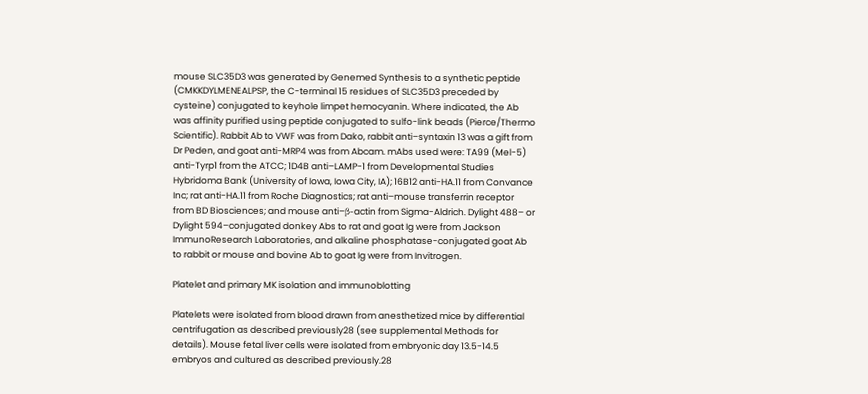mouse SLC35D3 was generated by Genemed Synthesis to a synthetic peptide (CMKKDYLMENEALPSP, the C-terminal 15 residues of SLC35D3 preceded by cysteine) conjugated to keyhole limpet hemocyanin. Where indicated, the Ab was affinity purified using peptide conjugated to sulfo-link beads (Pierce/Thermo Scientific). Rabbit Ab to VWF was from Dako, rabbit anti–syntaxin 13 was a gift from Dr Peden, and goat anti-MRP4 was from Abcam. mAbs used were: TA99 (Mel-5) anti-Tyrp1 from the ATCC; 1D4B anti–LAMP-1 from Developmental Studies Hybridoma Bank (University of Iowa, Iowa City, IA); 16B12 anti-HA.11 from Convance Inc; rat anti-HA.11 from Roche Diagnostics; rat anti–mouse transferrin receptor from BD Biosciences; and mouse anti–β-actin from Sigma-Aldrich. Dylight 488– or Dylight 594–conjugated donkey Abs to rat and goat Ig were from Jackson ImmunoResearch Laboratories, and alkaline phosphatase-conjugated goat Ab to rabbit or mouse and bovine Ab to goat Ig were from Invitrogen.

Platelet and primary MK isolation and immunoblotting

Platelets were isolated from blood drawn from anesthetized mice by differential centrifugation as described previously28 (see supplemental Methods for details). Mouse fetal liver cells were isolated from embryonic day 13.5-14.5 embryos and cultured as described previously.28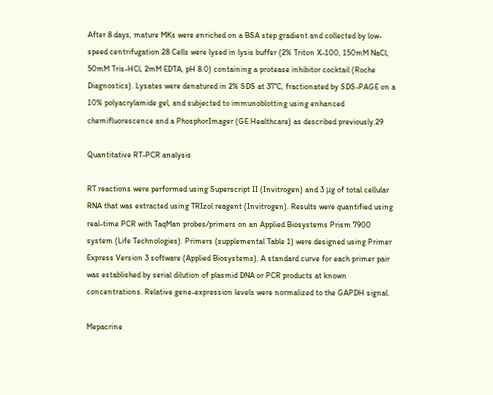After 8 days, mature MKs were enriched on a BSA step gradient and collected by low-speed centrifugation.28 Cells were lysed in lysis buffer (2% Triton X-100, 150mM NaCl, 50mM Tris-HCl, 2mM EDTA, pH 8.0) containing a protease inhibitor cocktail (Roche Diagnostics). Lysates were denatured in 2% SDS at 37°C, fractionated by SDS-PAGE on a 10% polyacrylamide gel, and subjected to immunoblotting using enhanced chemifluorescence and a PhosphorImager (GE Healthcare) as described previously.29

Quantitative RT-PCR analysis

RT reactions were performed using Superscript II (Invitrogen) and 3 μg of total cellular RNA that was extracted using TRIzol reagent (Invitrogen). Results were quantified using real-time PCR with TaqMan probes/primers on an Applied Biosystems Prism 7900 system (Life Technologies). Primers (supplemental Table 1) were designed using Primer Express Version 3 software (Applied Biosystems). A standard curve for each primer pair was established by serial dilution of plasmid DNA or PCR products at known concentrations. Relative gene-expression levels were normalized to the GAPDH signal.

Mepacrine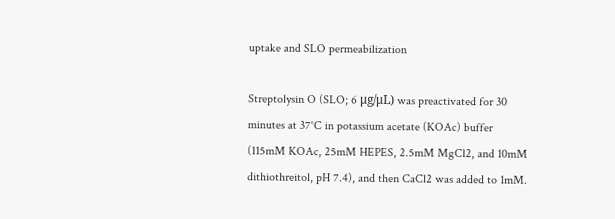uptake and SLO permeabilization

Streptolysin O (SLO; 6 μg/μL) was preactivated for 30 minutes at 37°C in potassium acetate (KOAc) buffer (115mM KOAc, 25mM HEPES, 2.5mM MgCl2, and 10mM dithiothreitol, pH 7.4), and then CaCl2 was added to 1mM.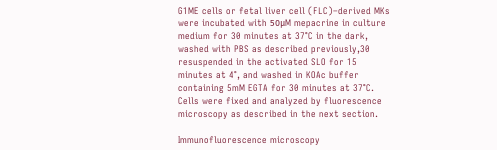G1ME cells or fetal liver cell (FLC)–derived MKs were incubated with 50μM mepacrine in culture medium for 30 minutes at 37°C in the dark, washed with PBS as described previously,30 resuspended in the activated SLO for 15 minutes at 4°, and washed in KOAc buffer containing 5mM EGTA for 30 minutes at 37°C. Cells were fixed and analyzed by fluorescence microscopy as described in the next section.

Immunofluorescence microscopy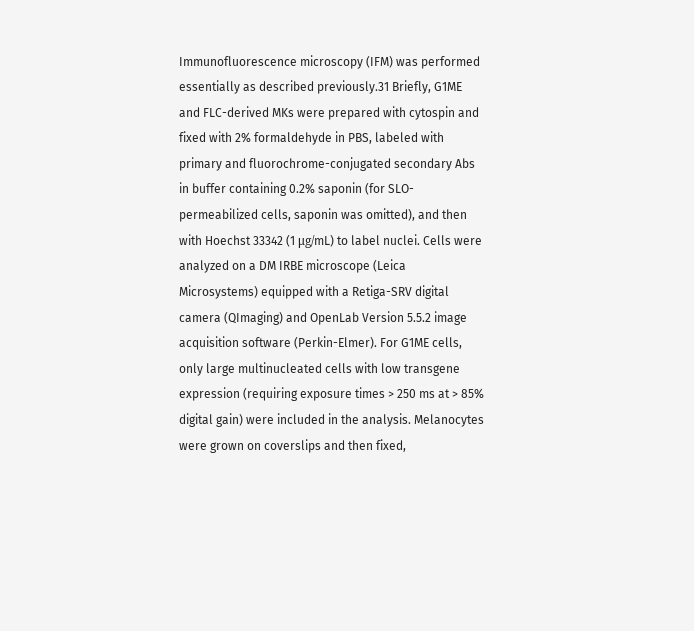Immunofluorescence microscopy (IFM) was performed essentially as described previously.31 Briefly, G1ME and FLC-derived MKs were prepared with cytospin and fixed with 2% formaldehyde in PBS, labeled with primary and fluorochrome-conjugated secondary Abs in buffer containing 0.2% saponin (for SLO-permeabilized cells, saponin was omitted), and then with Hoechst 33342 (1 μg/mL) to label nuclei. Cells were analyzed on a DM IRBE microscope (Leica Microsystems) equipped with a Retiga-SRV digital camera (QImaging) and OpenLab Version 5.5.2 image acquisition software (Perkin-Elmer). For G1ME cells, only large multinucleated cells with low transgene expression (requiring exposure times > 250 ms at > 85% digital gain) were included in the analysis. Melanocytes were grown on coverslips and then fixed,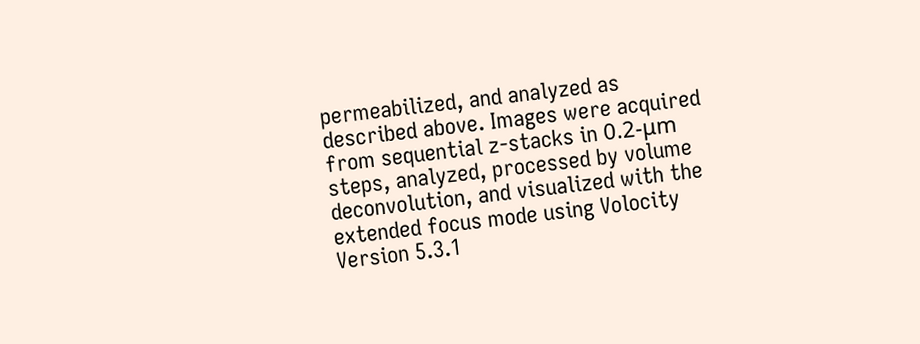permeabilized, and analyzed as described above. Images were acquired from sequential z-stacks in 0.2-μm steps, analyzed, processed by volume deconvolution, and visualized with the extended focus mode using Volocity Version 5.3.1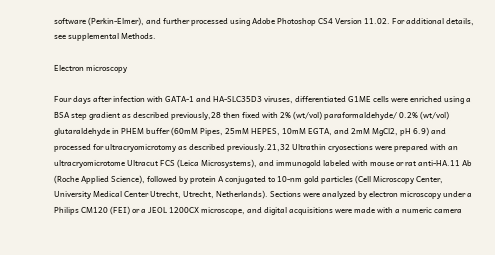software (Perkin-Elmer), and further processed using Adobe Photoshop CS4 Version 11.02. For additional details, see supplemental Methods.

Electron microscopy

Four days after infection with GATA-1 and HA-SLC35D3 viruses, differentiated G1ME cells were enriched using a BSA step gradient as described previously,28 then fixed with 2% (wt/vol) paraformaldehyde/ 0.2% (wt/vol) glutaraldehyde in PHEM buffer (60mM Pipes, 25mM HEPES, 10mM EGTA, and 2mM MgCl2, pH 6.9) and processed for ultracryomicrotomy as described previously.21,32 Ultrathin cryosections were prepared with an ultracryomicrotome Ultracut FCS (Leica Microsystems), and immunogold labeled with mouse or rat anti-HA.11 Ab (Roche Applied Science), followed by protein A conjugated to 10-nm gold particles (Cell Microscopy Center, University Medical Center Utrecht, Utrecht, Netherlands). Sections were analyzed by electron microscopy under a Philips CM120 (FEI) or a JEOL 1200CX microscope, and digital acquisitions were made with a numeric camera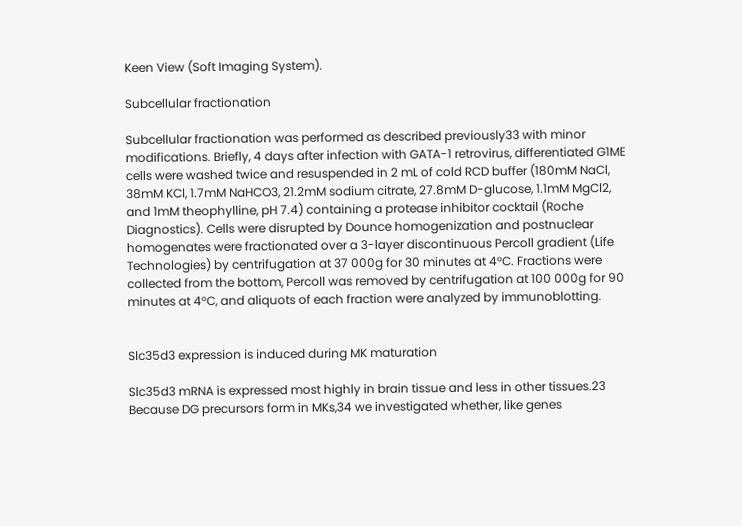Keen View (Soft Imaging System).

Subcellular fractionation

Subcellular fractionation was performed as described previously33 with minor modifications. Briefly, 4 days after infection with GATA-1 retrovirus, differentiated G1ME cells were washed twice and resuspended in 2 mL of cold RCD buffer (180mM NaCl, 38mM KCl, 1.7mM NaHCO3, 21.2mM sodium citrate, 27.8mM D-glucose, 1.1mM MgCl2, and 1mM theophylline, pH 7.4) containing a protease inhibitor cocktail (Roche Diagnostics). Cells were disrupted by Dounce homogenization and postnuclear homogenates were fractionated over a 3-layer discontinuous Percoll gradient (Life Technologies) by centrifugation at 37 000g for 30 minutes at 4°C. Fractions were collected from the bottom, Percoll was removed by centrifugation at 100 000g for 90 minutes at 4°C, and aliquots of each fraction were analyzed by immunoblotting.


Slc35d3 expression is induced during MK maturation

Slc35d3 mRNA is expressed most highly in brain tissue and less in other tissues.23 Because DG precursors form in MKs,34 we investigated whether, like genes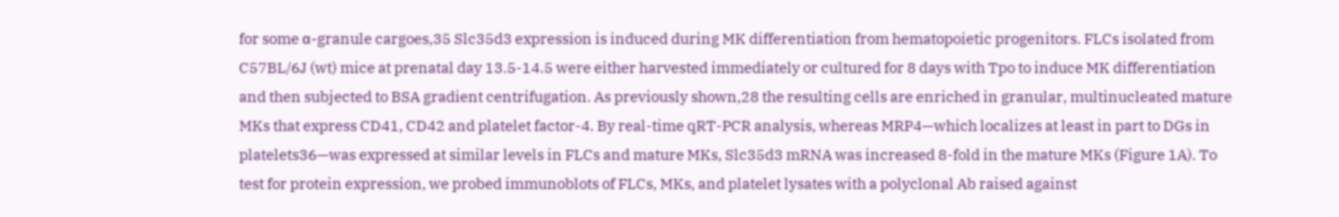for some α-granule cargoes,35 Slc35d3 expression is induced during MK differentiation from hematopoietic progenitors. FLCs isolated from C57BL/6J (wt) mice at prenatal day 13.5-14.5 were either harvested immediately or cultured for 8 days with Tpo to induce MK differentiation and then subjected to BSA gradient centrifugation. As previously shown,28 the resulting cells are enriched in granular, multinucleated mature MKs that express CD41, CD42 and platelet factor-4. By real-time qRT-PCR analysis, whereas MRP4—which localizes at least in part to DGs in platelets36—was expressed at similar levels in FLCs and mature MKs, Slc35d3 mRNA was increased 8-fold in the mature MKs (Figure 1A). To test for protein expression, we probed immunoblots of FLCs, MKs, and platelet lysates with a polyclonal Ab raised against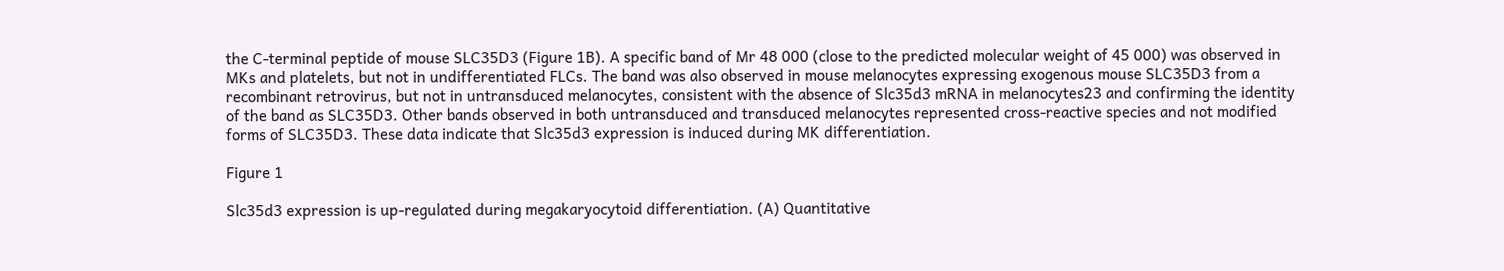the C-terminal peptide of mouse SLC35D3 (Figure 1B). A specific band of Mr 48 000 (close to the predicted molecular weight of 45 000) was observed in MKs and platelets, but not in undifferentiated FLCs. The band was also observed in mouse melanocytes expressing exogenous mouse SLC35D3 from a recombinant retrovirus, but not in untransduced melanocytes, consistent with the absence of Slc35d3 mRNA in melanocytes23 and confirming the identity of the band as SLC35D3. Other bands observed in both untransduced and transduced melanocytes represented cross-reactive species and not modified forms of SLC35D3. These data indicate that Slc35d3 expression is induced during MK differentiation.

Figure 1

Slc35d3 expression is up-regulated during megakaryocytoid differentiation. (A) Quantitative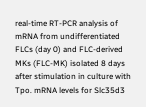real-time RT-PCR analysis of mRNA from undifferentiated FLCs (day 0) and FLC-derived MKs (FLC-MK) isolated 8 days after stimulation in culture with Tpo. mRNA levels for Slc35d3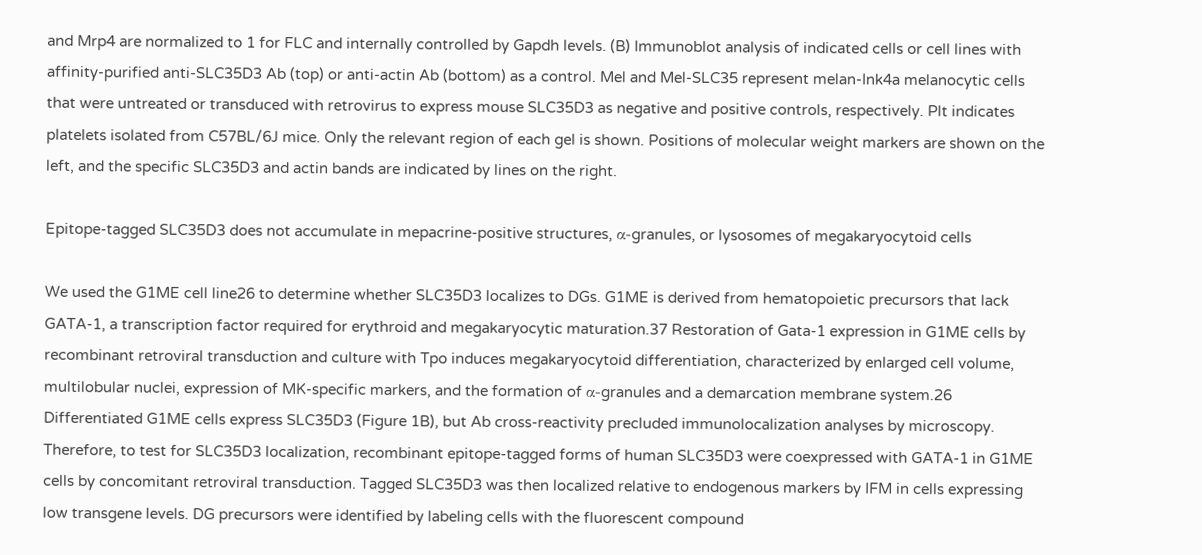and Mrp4 are normalized to 1 for FLC and internally controlled by Gapdh levels. (B) Immunoblot analysis of indicated cells or cell lines with affinity-purified anti-SLC35D3 Ab (top) or anti-actin Ab (bottom) as a control. Mel and Mel-SLC35 represent melan-Ink4a melanocytic cells that were untreated or transduced with retrovirus to express mouse SLC35D3 as negative and positive controls, respectively. Plt indicates platelets isolated from C57BL/6J mice. Only the relevant region of each gel is shown. Positions of molecular weight markers are shown on the left, and the specific SLC35D3 and actin bands are indicated by lines on the right.

Epitope-tagged SLC35D3 does not accumulate in mepacrine-positive structures, α-granules, or lysosomes of megakaryocytoid cells

We used the G1ME cell line26 to determine whether SLC35D3 localizes to DGs. G1ME is derived from hematopoietic precursors that lack GATA-1, a transcription factor required for erythroid and megakaryocytic maturation.37 Restoration of Gata-1 expression in G1ME cells by recombinant retroviral transduction and culture with Tpo induces megakaryocytoid differentiation, characterized by enlarged cell volume, multilobular nuclei, expression of MK-specific markers, and the formation of α-granules and a demarcation membrane system.26 Differentiated G1ME cells express SLC35D3 (Figure 1B), but Ab cross-reactivity precluded immunolocalization analyses by microscopy. Therefore, to test for SLC35D3 localization, recombinant epitope-tagged forms of human SLC35D3 were coexpressed with GATA-1 in G1ME cells by concomitant retroviral transduction. Tagged SLC35D3 was then localized relative to endogenous markers by IFM in cells expressing low transgene levels. DG precursors were identified by labeling cells with the fluorescent compound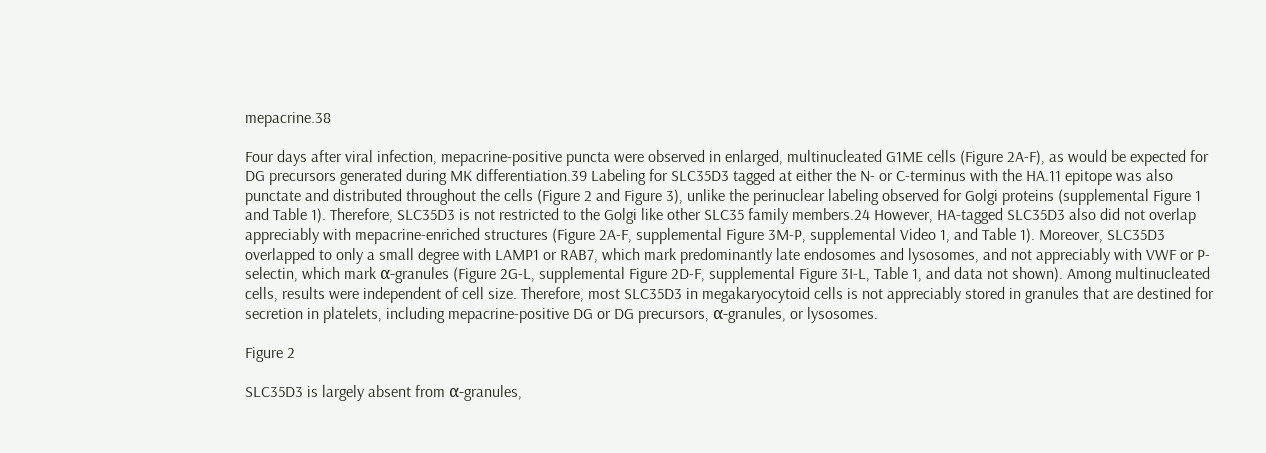mepacrine.38

Four days after viral infection, mepacrine-positive puncta were observed in enlarged, multinucleated G1ME cells (Figure 2A-F), as would be expected for DG precursors generated during MK differentiation.39 Labeling for SLC35D3 tagged at either the N- or C-terminus with the HA.11 epitope was also punctate and distributed throughout the cells (Figure 2 and Figure 3), unlike the perinuclear labeling observed for Golgi proteins (supplemental Figure 1 and Table 1). Therefore, SLC35D3 is not restricted to the Golgi like other SLC35 family members.24 However, HA-tagged SLC35D3 also did not overlap appreciably with mepacrine-enriched structures (Figure 2A-F, supplemental Figure 3M-P, supplemental Video 1, and Table 1). Moreover, SLC35D3 overlapped to only a small degree with LAMP1 or RAB7, which mark predominantly late endosomes and lysosomes, and not appreciably with VWF or P-selectin, which mark α-granules (Figure 2G-L, supplemental Figure 2D-F, supplemental Figure 3I-L, Table 1, and data not shown). Among multinucleated cells, results were independent of cell size. Therefore, most SLC35D3 in megakaryocytoid cells is not appreciably stored in granules that are destined for secretion in platelets, including mepacrine-positive DG or DG precursors, α-granules, or lysosomes.

Figure 2

SLC35D3 is largely absent from α-granules,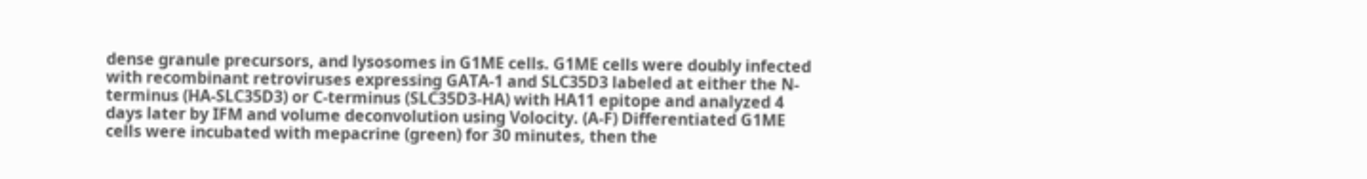dense granule precursors, and lysosomes in G1ME cells. G1ME cells were doubly infected with recombinant retroviruses expressing GATA-1 and SLC35D3 labeled at either the N-terminus (HA-SLC35D3) or C-terminus (SLC35D3-HA) with HA11 epitope and analyzed 4 days later by IFM and volume deconvolution using Volocity. (A-F) Differentiated G1ME cells were incubated with mepacrine (green) for 30 minutes, then the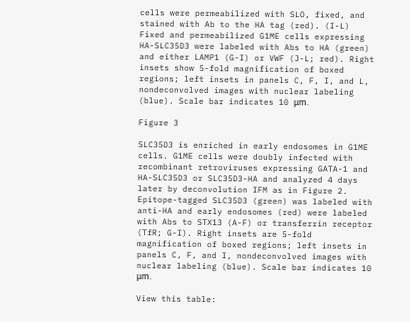cells were permeabilized with SLO, fixed, and stained with Ab to the HA tag (red). (I-L) Fixed and permeabilized G1ME cells expressing HA-SLC35D3 were labeled with Abs to HA (green) and either LAMP1 (G-I) or VWF (J-L; red). Right insets show 5-fold magnification of boxed regions; left insets in panels C, F, I, and L, nondeconvolved images with nuclear labeling (blue). Scale bar indicates 10 μm.

Figure 3

SLC35D3 is enriched in early endosomes in G1ME cells. G1ME cells were doubly infected with recombinant retroviruses expressing GATA-1 and HA-SLC35D3 or SLC35D3-HA and analyzed 4 days later by deconvolution IFM as in Figure 2. Epitope-tagged SLC35D3 (green) was labeled with anti-HA and early endosomes (red) were labeled with Abs to STX13 (A-F) or transferrin receptor (TfR; G-I). Right insets are 5-fold magnification of boxed regions; left insets in panels C, F, and I, nondeconvolved images with nuclear labeling (blue). Scale bar indicates 10 μm.

View this table: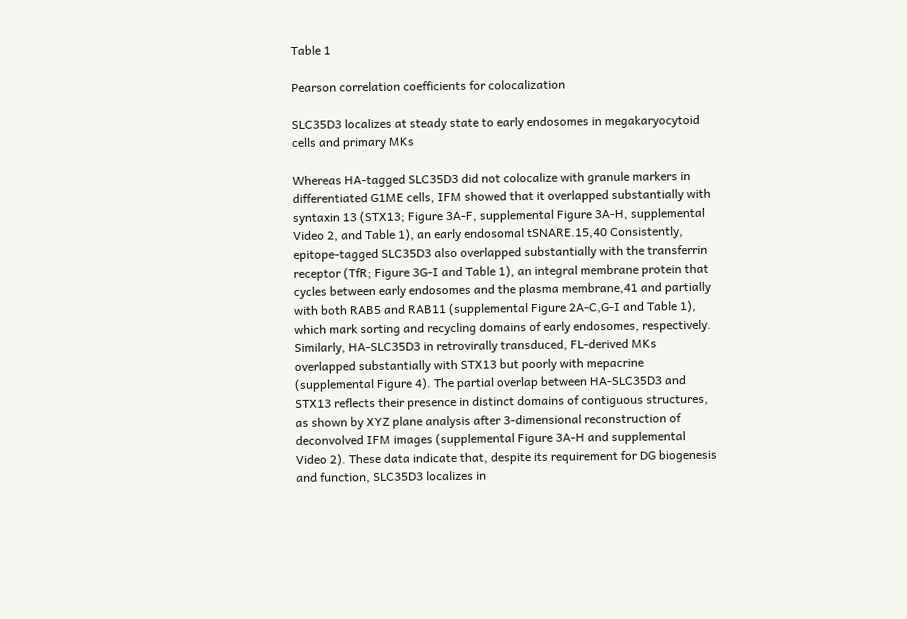Table 1

Pearson correlation coefficients for colocalization

SLC35D3 localizes at steady state to early endosomes in megakaryocytoid cells and primary MKs

Whereas HA-tagged SLC35D3 did not colocalize with granule markers in differentiated G1ME cells, IFM showed that it overlapped substantially with syntaxin 13 (STX13; Figure 3A-F, supplemental Figure 3A-H, supplemental Video 2, and Table 1), an early endosomal tSNARE.15,40 Consistently, epitope-tagged SLC35D3 also overlapped substantially with the transferrin receptor (TfR; Figure 3G-I and Table 1), an integral membrane protein that cycles between early endosomes and the plasma membrane,41 and partially with both RAB5 and RAB11 (supplemental Figure 2A-C,G-I and Table 1), which mark sorting and recycling domains of early endosomes, respectively. Similarly, HA-SLC35D3 in retrovirally transduced, FL-derived MKs overlapped substantially with STX13 but poorly with mepacrine (supplemental Figure 4). The partial overlap between HA-SLC35D3 and STX13 reflects their presence in distinct domains of contiguous structures, as shown by XYZ plane analysis after 3-dimensional reconstruction of deconvolved IFM images (supplemental Figure 3A-H and supplemental Video 2). These data indicate that, despite its requirement for DG biogenesis and function, SLC35D3 localizes in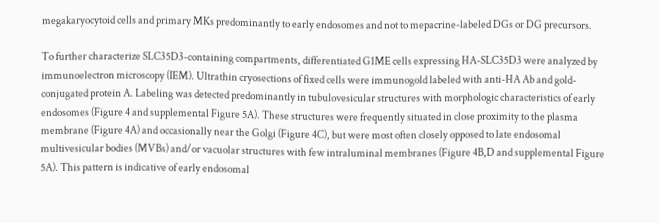megakaryocytoid cells and primary MKs predominantly to early endosomes and not to mepacrine-labeled DGs or DG precursors.

To further characterize SLC35D3-containing compartments, differentiated G1ME cells expressing HA-SLC35D3 were analyzed by immunoelectron microscopy (IEM). Ultrathin cryosections of fixed cells were immunogold labeled with anti-HA Ab and gold-conjugated protein A. Labeling was detected predominantly in tubulovesicular structures with morphologic characteristics of early endosomes (Figure 4 and supplemental Figure 5A). These structures were frequently situated in close proximity to the plasma membrane (Figure 4A) and occasionally near the Golgi (Figure 4C), but were most often closely opposed to late endosomal multivesicular bodies (MVBs) and/or vacuolar structures with few intraluminal membranes (Figure 4B,D and supplemental Figure 5A). This pattern is indicative of early endosomal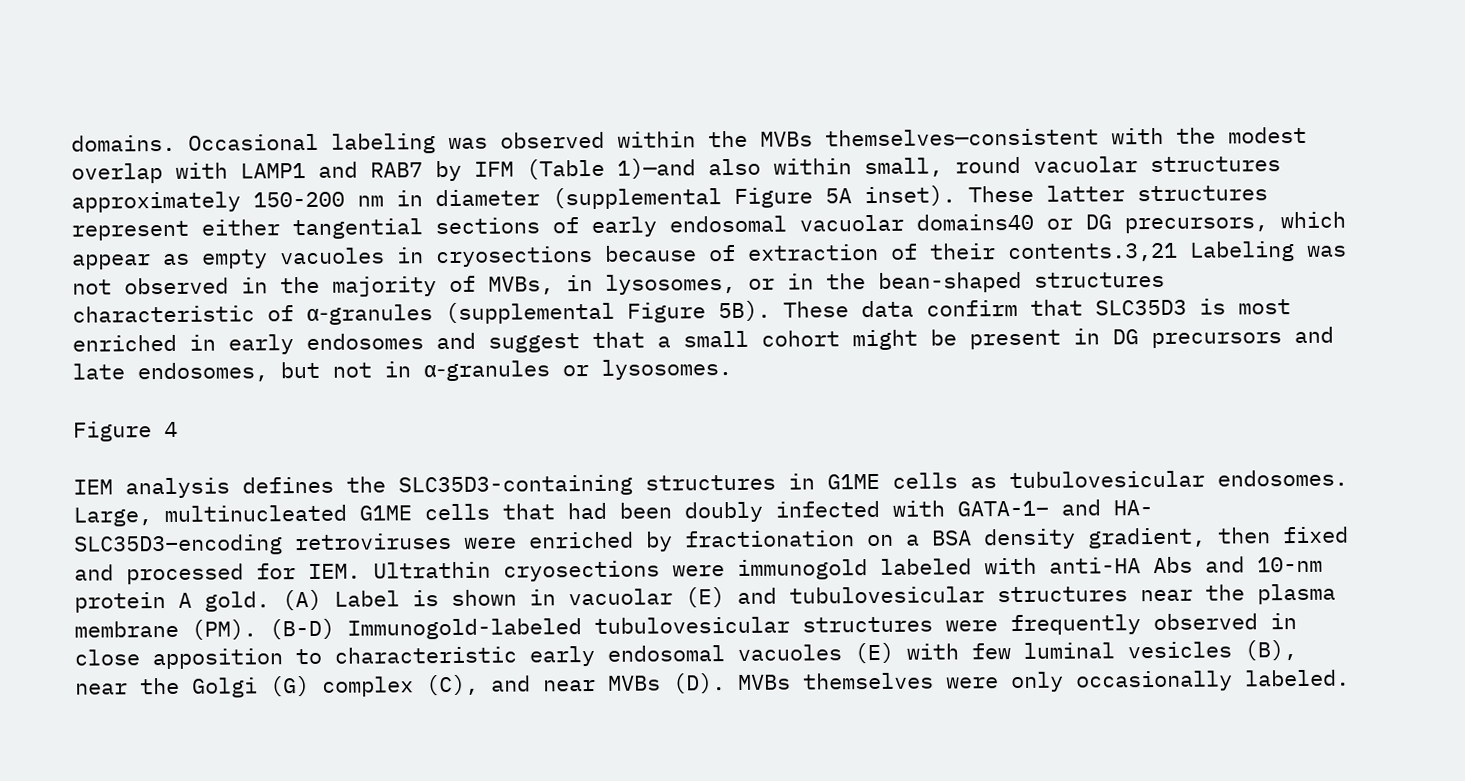domains. Occasional labeling was observed within the MVBs themselves—consistent with the modest overlap with LAMP1 and RAB7 by IFM (Table 1)—and also within small, round vacuolar structures approximately 150-200 nm in diameter (supplemental Figure 5A inset). These latter structures represent either tangential sections of early endosomal vacuolar domains40 or DG precursors, which appear as empty vacuoles in cryosections because of extraction of their contents.3,21 Labeling was not observed in the majority of MVBs, in lysosomes, or in the bean-shaped structures characteristic of α-granules (supplemental Figure 5B). These data confirm that SLC35D3 is most enriched in early endosomes and suggest that a small cohort might be present in DG precursors and late endosomes, but not in α-granules or lysosomes.

Figure 4

IEM analysis defines the SLC35D3-containing structures in G1ME cells as tubulovesicular endosomes. Large, multinucleated G1ME cells that had been doubly infected with GATA-1– and HA-SLC35D3–encoding retroviruses were enriched by fractionation on a BSA density gradient, then fixed and processed for IEM. Ultrathin cryosections were immunogold labeled with anti-HA Abs and 10-nm protein A gold. (A) Label is shown in vacuolar (E) and tubulovesicular structures near the plasma membrane (PM). (B-D) Immunogold-labeled tubulovesicular structures were frequently observed in close apposition to characteristic early endosomal vacuoles (E) with few luminal vesicles (B), near the Golgi (G) complex (C), and near MVBs (D). MVBs themselves were only occasionally labeled.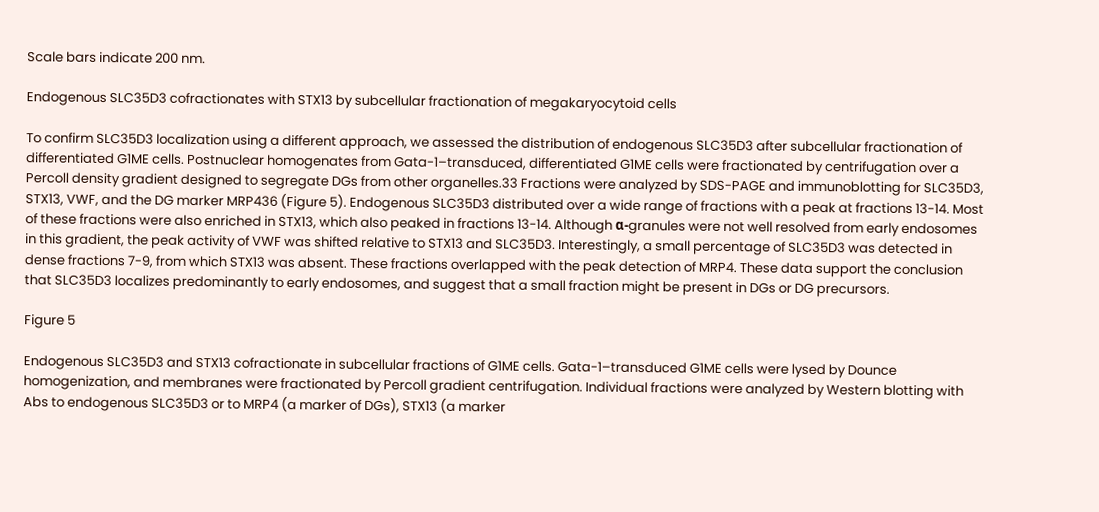Scale bars indicate 200 nm.

Endogenous SLC35D3 cofractionates with STX13 by subcellular fractionation of megakaryocytoid cells

To confirm SLC35D3 localization using a different approach, we assessed the distribution of endogenous SLC35D3 after subcellular fractionation of differentiated G1ME cells. Postnuclear homogenates from Gata-1–transduced, differentiated G1ME cells were fractionated by centrifugation over a Percoll density gradient designed to segregate DGs from other organelles.33 Fractions were analyzed by SDS-PAGE and immunoblotting for SLC35D3, STX13, VWF, and the DG marker MRP436 (Figure 5). Endogenous SLC35D3 distributed over a wide range of fractions with a peak at fractions 13-14. Most of these fractions were also enriched in STX13, which also peaked in fractions 13-14. Although α-granules were not well resolved from early endosomes in this gradient, the peak activity of VWF was shifted relative to STX13 and SLC35D3. Interestingly, a small percentage of SLC35D3 was detected in dense fractions 7-9, from which STX13 was absent. These fractions overlapped with the peak detection of MRP4. These data support the conclusion that SLC35D3 localizes predominantly to early endosomes, and suggest that a small fraction might be present in DGs or DG precursors.

Figure 5

Endogenous SLC35D3 and STX13 cofractionate in subcellular fractions of G1ME cells. Gata-1–transduced G1ME cells were lysed by Dounce homogenization, and membranes were fractionated by Percoll gradient centrifugation. Individual fractions were analyzed by Western blotting with Abs to endogenous SLC35D3 or to MRP4 (a marker of DGs), STX13 (a marker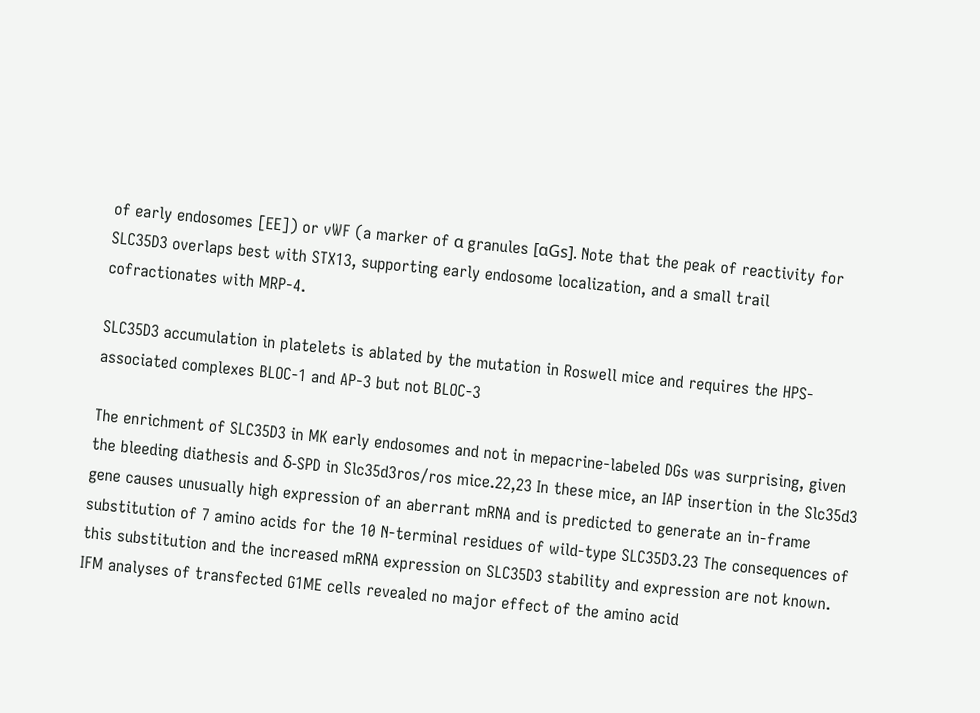of early endosomes [EE]) or vWF (a marker of α granules [αGs]. Note that the peak of reactivity for SLC35D3 overlaps best with STX13, supporting early endosome localization, and a small trail cofractionates with MRP-4.

SLC35D3 accumulation in platelets is ablated by the mutation in Roswell mice and requires the HPS-associated complexes BLOC-1 and AP-3 but not BLOC-3

The enrichment of SLC35D3 in MK early endosomes and not in mepacrine-labeled DGs was surprising, given the bleeding diathesis and δ-SPD in Slc35d3ros/ros mice.22,23 In these mice, an IAP insertion in the Slc35d3 gene causes unusually high expression of an aberrant mRNA and is predicted to generate an in-frame substitution of 7 amino acids for the 10 N-terminal residues of wild-type SLC35D3.23 The consequences of this substitution and the increased mRNA expression on SLC35D3 stability and expression are not known. IFM analyses of transfected G1ME cells revealed no major effect of the amino acid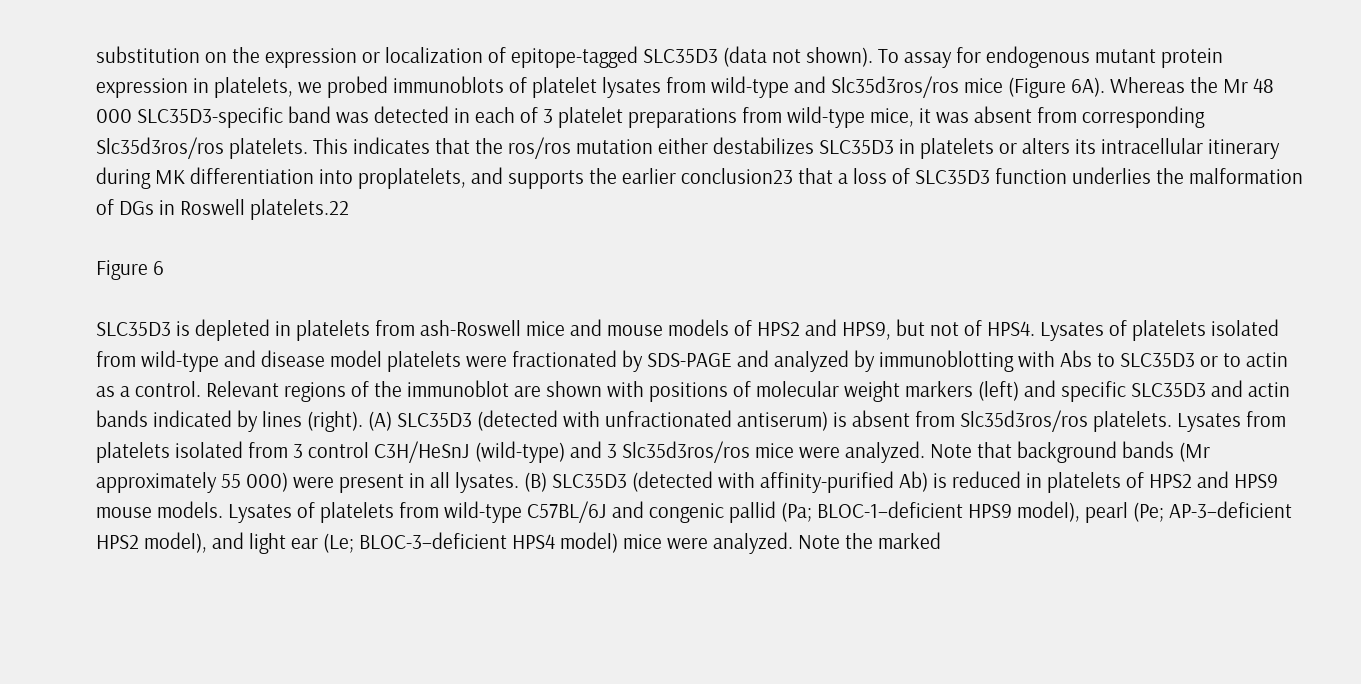substitution on the expression or localization of epitope-tagged SLC35D3 (data not shown). To assay for endogenous mutant protein expression in platelets, we probed immunoblots of platelet lysates from wild-type and Slc35d3ros/ros mice (Figure 6A). Whereas the Mr 48 000 SLC35D3-specific band was detected in each of 3 platelet preparations from wild-type mice, it was absent from corresponding Slc35d3ros/ros platelets. This indicates that the ros/ros mutation either destabilizes SLC35D3 in platelets or alters its intracellular itinerary during MK differentiation into proplatelets, and supports the earlier conclusion23 that a loss of SLC35D3 function underlies the malformation of DGs in Roswell platelets.22

Figure 6

SLC35D3 is depleted in platelets from ash-Roswell mice and mouse models of HPS2 and HPS9, but not of HPS4. Lysates of platelets isolated from wild-type and disease model platelets were fractionated by SDS-PAGE and analyzed by immunoblotting with Abs to SLC35D3 or to actin as a control. Relevant regions of the immunoblot are shown with positions of molecular weight markers (left) and specific SLC35D3 and actin bands indicated by lines (right). (A) SLC35D3 (detected with unfractionated antiserum) is absent from Slc35d3ros/ros platelets. Lysates from platelets isolated from 3 control C3H/HeSnJ (wild-type) and 3 Slc35d3ros/ros mice were analyzed. Note that background bands (Mr approximately 55 000) were present in all lysates. (B) SLC35D3 (detected with affinity-purified Ab) is reduced in platelets of HPS2 and HPS9 mouse models. Lysates of platelets from wild-type C57BL/6J and congenic pallid (Pa; BLOC-1–deficient HPS9 model), pearl (Pe; AP-3–deficient HPS2 model), and light ear (Le; BLOC-3–deficient HPS4 model) mice were analyzed. Note the marked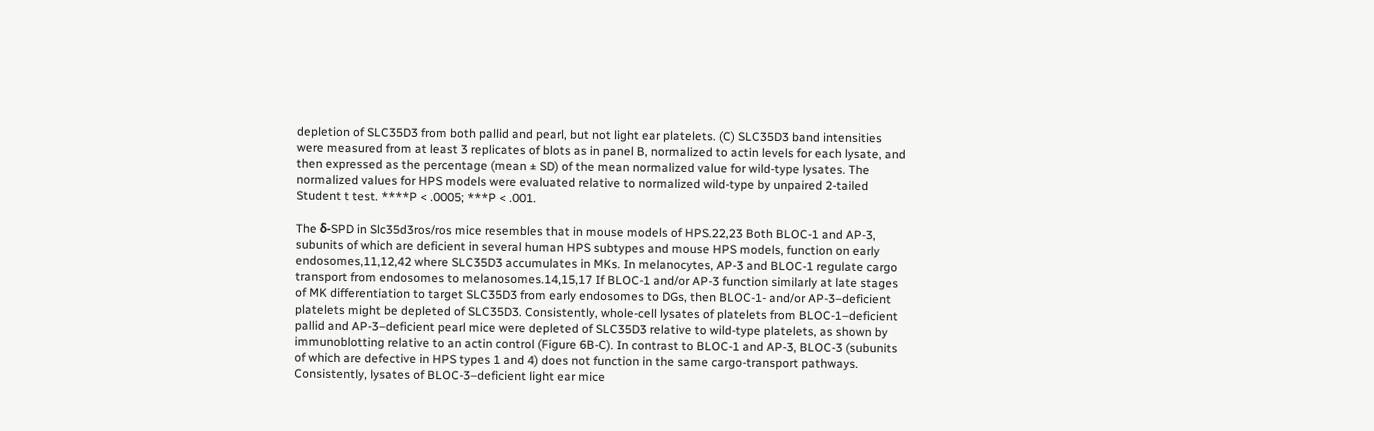depletion of SLC35D3 from both pallid and pearl, but not light ear platelets. (C) SLC35D3 band intensities were measured from at least 3 replicates of blots as in panel B, normalized to actin levels for each lysate, and then expressed as the percentage (mean ± SD) of the mean normalized value for wild-type lysates. The normalized values for HPS models were evaluated relative to normalized wild-type by unpaired 2-tailed Student t test. ****P < .0005; ***P < .001.

The δ-SPD in Slc35d3ros/ros mice resembles that in mouse models of HPS.22,23 Both BLOC-1 and AP-3, subunits of which are deficient in several human HPS subtypes and mouse HPS models, function on early endosomes,11,12,42 where SLC35D3 accumulates in MKs. In melanocytes, AP-3 and BLOC-1 regulate cargo transport from endosomes to melanosomes.14,15,17 If BLOC-1 and/or AP-3 function similarly at late stages of MK differentiation to target SLC35D3 from early endosomes to DGs, then BLOC-1- and/or AP-3–deficient platelets might be depleted of SLC35D3. Consistently, whole-cell lysates of platelets from BLOC-1–deficient pallid and AP-3–deficient pearl mice were depleted of SLC35D3 relative to wild-type platelets, as shown by immunoblotting relative to an actin control (Figure 6B-C). In contrast to BLOC-1 and AP-3, BLOC-3 (subunits of which are defective in HPS types 1 and 4) does not function in the same cargo-transport pathways. Consistently, lysates of BLOC-3–deficient light ear mice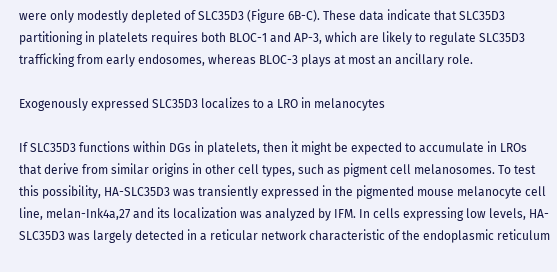were only modestly depleted of SLC35D3 (Figure 6B-C). These data indicate that SLC35D3 partitioning in platelets requires both BLOC-1 and AP-3, which are likely to regulate SLC35D3 trafficking from early endosomes, whereas BLOC-3 plays at most an ancillary role.

Exogenously expressed SLC35D3 localizes to a LRO in melanocytes

If SLC35D3 functions within DGs in platelets, then it might be expected to accumulate in LROs that derive from similar origins in other cell types, such as pigment cell melanosomes. To test this possibility, HA-SLC35D3 was transiently expressed in the pigmented mouse melanocyte cell line, melan-Ink4a,27 and its localization was analyzed by IFM. In cells expressing low levels, HA-SLC35D3 was largely detected in a reticular network characteristic of the endoplasmic reticulum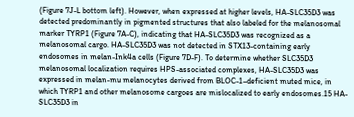(Figure 7J-L bottom left). However, when expressed at higher levels, HA-SLC35D3 was detected predominantly in pigmented structures that also labeled for the melanosomal marker TYRP1 (Figure 7A-C), indicating that HA-SLC35D3 was recognized as a melanosomal cargo. HA-SLC35D3 was not detected in STX13-containing early endosomes in melan-Ink4a cells (Figure 7D-F). To determine whether SLC35D3 melanosomal localization requires HPS-associated complexes, HA-SLC35D3 was expressed in melan-mu melanocytes derived from BLOC-1–deficient muted mice, in which TYRP1 and other melanosome cargoes are mislocalized to early endosomes.15 HA-SLC35D3 in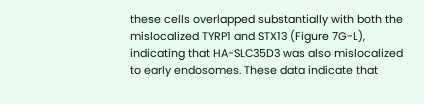these cells overlapped substantially with both the mislocalized TYRP1 and STX13 (Figure 7G-L), indicating that HA-SLC35D3 was also mislocalized to early endosomes. These data indicate that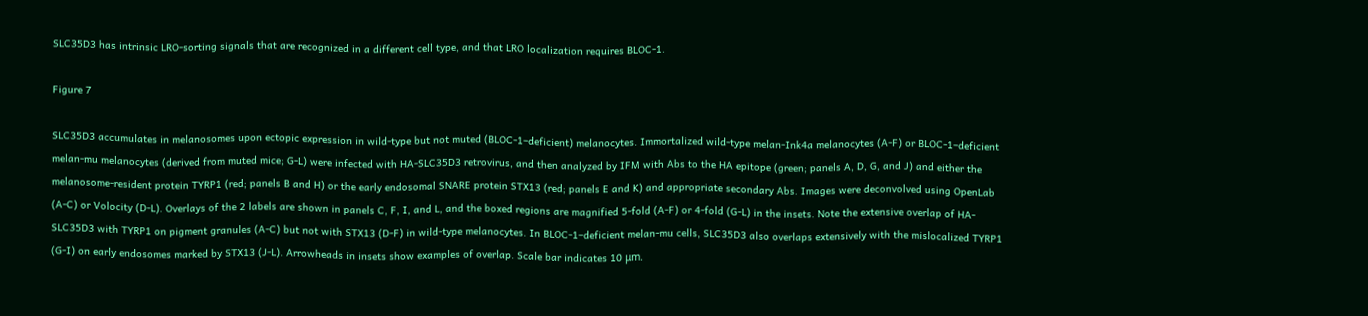SLC35D3 has intrinsic LRO-sorting signals that are recognized in a different cell type, and that LRO localization requires BLOC-1.

Figure 7

SLC35D3 accumulates in melanosomes upon ectopic expression in wild-type but not muted (BLOC-1–deficient) melanocytes. Immortalized wild-type melan-Ink4a melanocytes (A-F) or BLOC-1–deficient melan-mu melanocytes (derived from muted mice; G-L) were infected with HA-SLC35D3 retrovirus, and then analyzed by IFM with Abs to the HA epitope (green; panels A, D, G, and J) and either the melanosome-resident protein TYRP1 (red; panels B and H) or the early endosomal SNARE protein STX13 (red; panels E and K) and appropriate secondary Abs. Images were deconvolved using OpenLab (A-C) or Volocity (D-L). Overlays of the 2 labels are shown in panels C, F, I, and L, and the boxed regions are magnified 5-fold (A-F) or 4-fold (G-L) in the insets. Note the extensive overlap of HA-SLC35D3 with TYRP1 on pigment granules (A-C) but not with STX13 (D-F) in wild-type melanocytes. In BLOC-1–deficient melan-mu cells, SLC35D3 also overlaps extensively with the mislocalized TYRP1 (G-I) on early endosomes marked by STX13 (J-L). Arrowheads in insets show examples of overlap. Scale bar indicates 10 μm.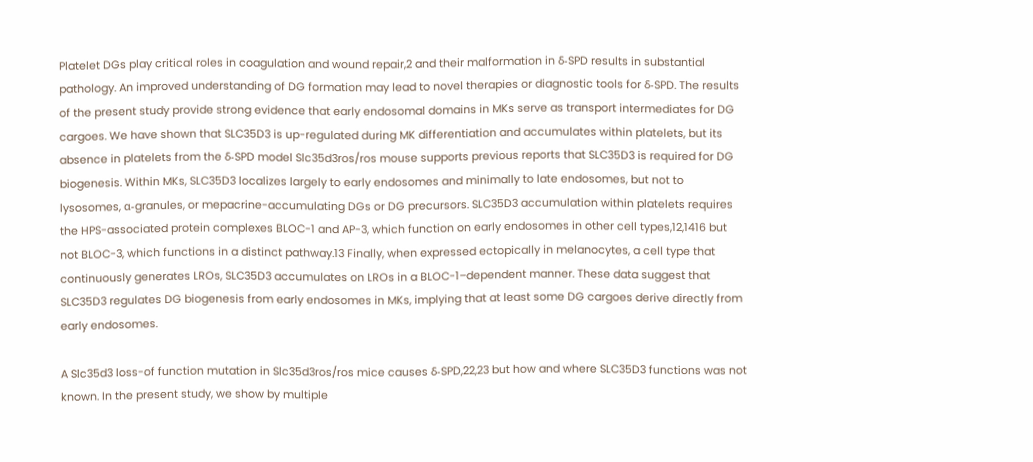Platelet DGs play critical roles in coagulation and wound repair,2 and their malformation in δ-SPD results in substantial pathology. An improved understanding of DG formation may lead to novel therapies or diagnostic tools for δ-SPD. The results of the present study provide strong evidence that early endosomal domains in MKs serve as transport intermediates for DG cargoes. We have shown that SLC35D3 is up-regulated during MK differentiation and accumulates within platelets, but its absence in platelets from the δ-SPD model Slc35d3ros/ros mouse supports previous reports that SLC35D3 is required for DG biogenesis. Within MKs, SLC35D3 localizes largely to early endosomes and minimally to late endosomes, but not to lysosomes, α-granules, or mepacrine-accumulating DGs or DG precursors. SLC35D3 accumulation within platelets requires the HPS-associated protein complexes BLOC-1 and AP-3, which function on early endosomes in other cell types,12,1416 but not BLOC-3, which functions in a distinct pathway.13 Finally, when expressed ectopically in melanocytes, a cell type that continuously generates LROs, SLC35D3 accumulates on LROs in a BLOC-1–dependent manner. These data suggest that SLC35D3 regulates DG biogenesis from early endosomes in MKs, implying that at least some DG cargoes derive directly from early endosomes.

A Slc35d3 loss-of function mutation in Slc35d3ros/ros mice causes δ-SPD,22,23 but how and where SLC35D3 functions was not known. In the present study, we show by multiple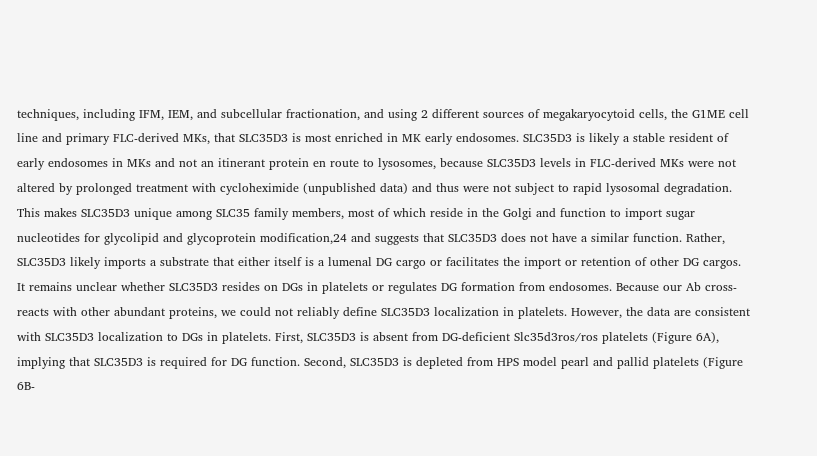techniques, including IFM, IEM, and subcellular fractionation, and using 2 different sources of megakaryocytoid cells, the G1ME cell line and primary FLC-derived MKs, that SLC35D3 is most enriched in MK early endosomes. SLC35D3 is likely a stable resident of early endosomes in MKs and not an itinerant protein en route to lysosomes, because SLC35D3 levels in FLC-derived MKs were not altered by prolonged treatment with cycloheximide (unpublished data) and thus were not subject to rapid lysosomal degradation. This makes SLC35D3 unique among SLC35 family members, most of which reside in the Golgi and function to import sugar nucleotides for glycolipid and glycoprotein modification,24 and suggests that SLC35D3 does not have a similar function. Rather, SLC35D3 likely imports a substrate that either itself is a lumenal DG cargo or facilitates the import or retention of other DG cargos. It remains unclear whether SLC35D3 resides on DGs in platelets or regulates DG formation from endosomes. Because our Ab cross-reacts with other abundant proteins, we could not reliably define SLC35D3 localization in platelets. However, the data are consistent with SLC35D3 localization to DGs in platelets. First, SLC35D3 is absent from DG-deficient Slc35d3ros/ros platelets (Figure 6A), implying that SLC35D3 is required for DG function. Second, SLC35D3 is depleted from HPS model pearl and pallid platelets (Figure 6B-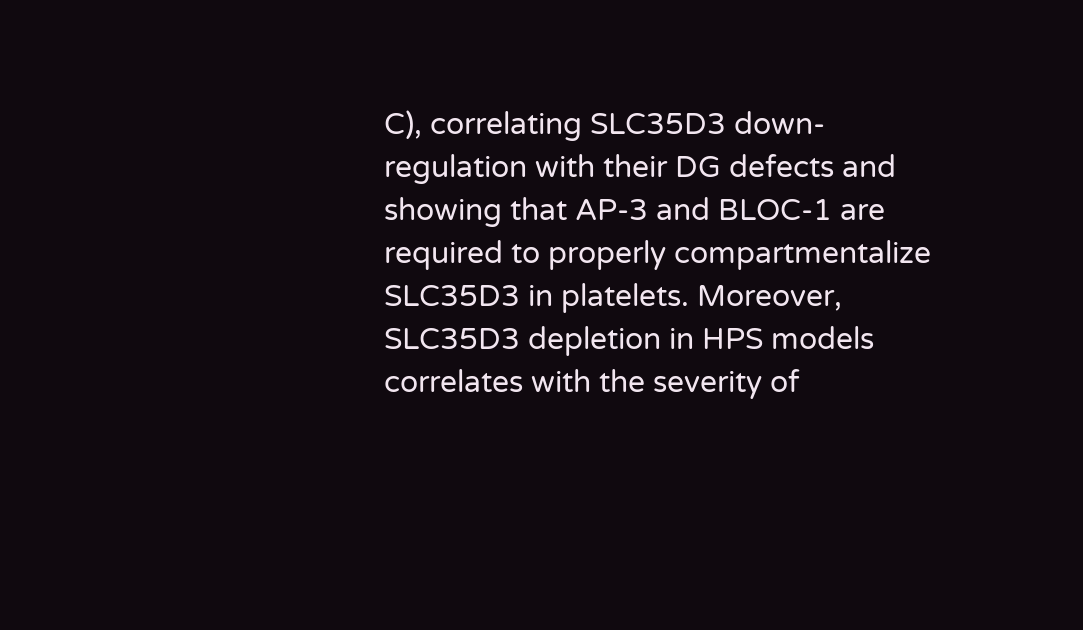C), correlating SLC35D3 down-regulation with their DG defects and showing that AP-3 and BLOC-1 are required to properly compartmentalize SLC35D3 in platelets. Moreover, SLC35D3 depletion in HPS models correlates with the severity of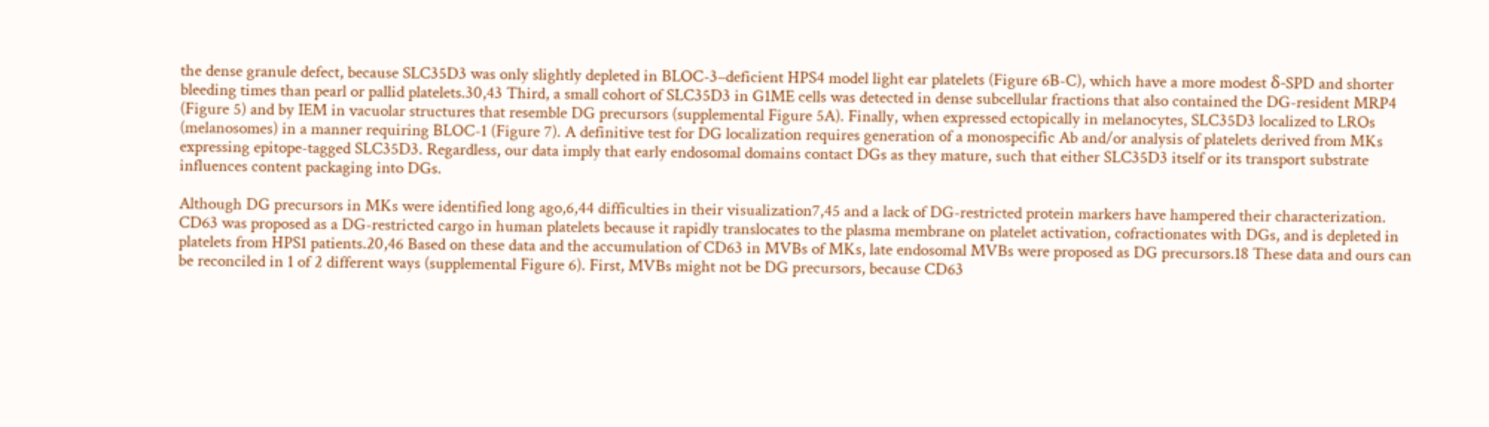the dense granule defect, because SLC35D3 was only slightly depleted in BLOC-3–deficient HPS4 model light ear platelets (Figure 6B-C), which have a more modest δ-SPD and shorter bleeding times than pearl or pallid platelets.30,43 Third, a small cohort of SLC35D3 in G1ME cells was detected in dense subcellular fractions that also contained the DG-resident MRP4 (Figure 5) and by IEM in vacuolar structures that resemble DG precursors (supplemental Figure 5A). Finally, when expressed ectopically in melanocytes, SLC35D3 localized to LROs (melanosomes) in a manner requiring BLOC-1 (Figure 7). A definitive test for DG localization requires generation of a monospecific Ab and/or analysis of platelets derived from MKs expressing epitope-tagged SLC35D3. Regardless, our data imply that early endosomal domains contact DGs as they mature, such that either SLC35D3 itself or its transport substrate influences content packaging into DGs.

Although DG precursors in MKs were identified long ago,6,44 difficulties in their visualization7,45 and a lack of DG-restricted protein markers have hampered their characterization. CD63 was proposed as a DG-restricted cargo in human platelets because it rapidly translocates to the plasma membrane on platelet activation, cofractionates with DGs, and is depleted in platelets from HPS1 patients.20,46 Based on these data and the accumulation of CD63 in MVBs of MKs, late endosomal MVBs were proposed as DG precursors.18 These data and ours can be reconciled in 1 of 2 different ways (supplemental Figure 6). First, MVBs might not be DG precursors, because CD63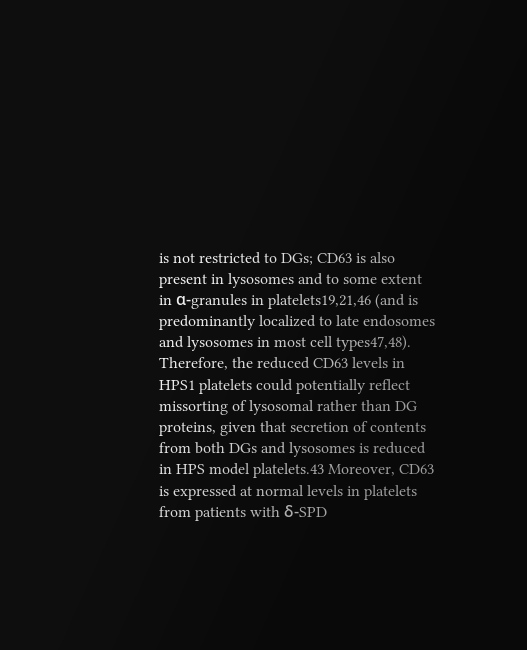is not restricted to DGs; CD63 is also present in lysosomes and to some extent in α-granules in platelets19,21,46 (and is predominantly localized to late endosomes and lysosomes in most cell types47,48). Therefore, the reduced CD63 levels in HPS1 platelets could potentially reflect missorting of lysosomal rather than DG proteins, given that secretion of contents from both DGs and lysosomes is reduced in HPS model platelets.43 Moreover, CD63 is expressed at normal levels in platelets from patients with δ-SPD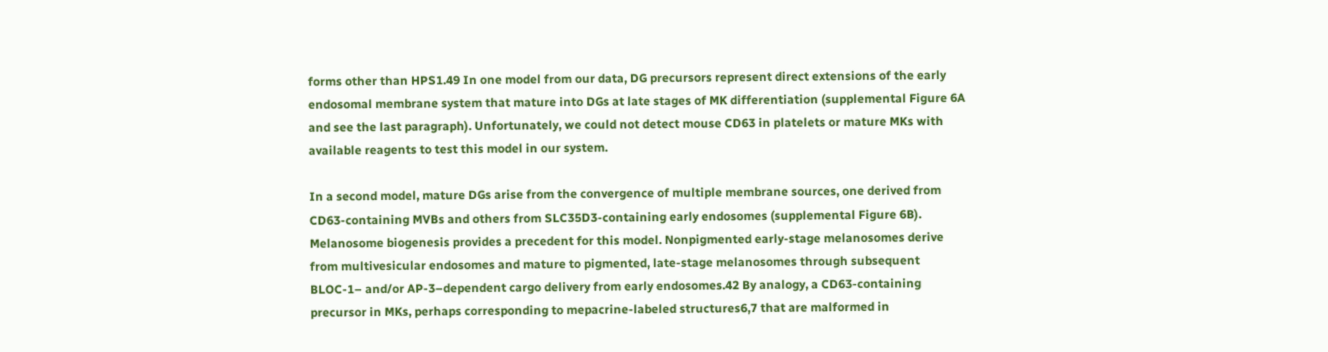forms other than HPS1.49 In one model from our data, DG precursors represent direct extensions of the early endosomal membrane system that mature into DGs at late stages of MK differentiation (supplemental Figure 6A and see the last paragraph). Unfortunately, we could not detect mouse CD63 in platelets or mature MKs with available reagents to test this model in our system.

In a second model, mature DGs arise from the convergence of multiple membrane sources, one derived from CD63-containing MVBs and others from SLC35D3-containing early endosomes (supplemental Figure 6B). Melanosome biogenesis provides a precedent for this model. Nonpigmented early-stage melanosomes derive from multivesicular endosomes and mature to pigmented, late-stage melanosomes through subsequent BLOC-1– and/or AP-3–dependent cargo delivery from early endosomes.42 By analogy, a CD63-containing precursor in MKs, perhaps corresponding to mepacrine-labeled structures6,7 that are malformed in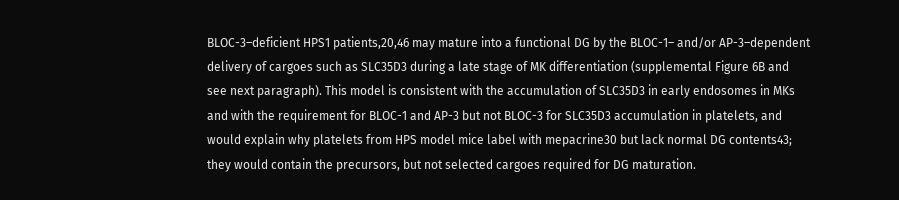BLOC-3–deficient HPS1 patients,20,46 may mature into a functional DG by the BLOC-1– and/or AP-3–dependent delivery of cargoes such as SLC35D3 during a late stage of MK differentiation (supplemental Figure 6B and see next paragraph). This model is consistent with the accumulation of SLC35D3 in early endosomes in MKs and with the requirement for BLOC-1 and AP-3 but not BLOC-3 for SLC35D3 accumulation in platelets, and would explain why platelets from HPS model mice label with mepacrine30 but lack normal DG contents43; they would contain the precursors, but not selected cargoes required for DG maturation.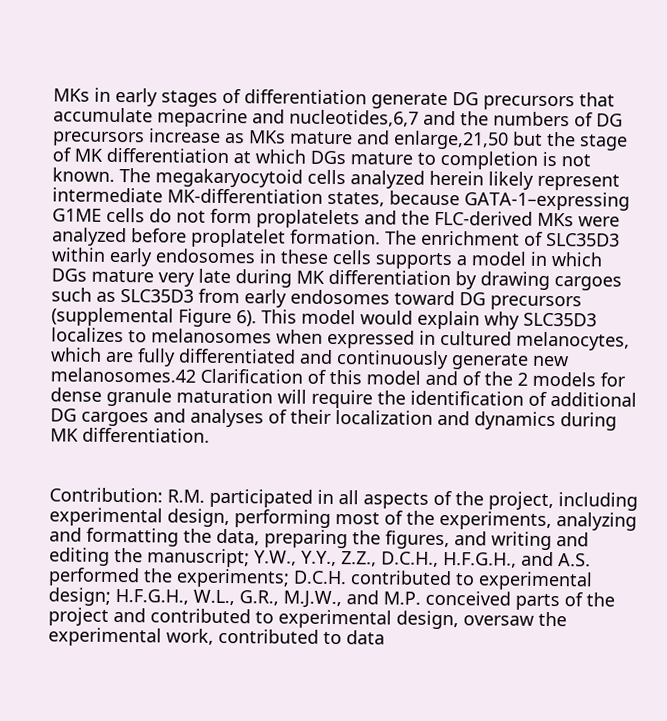MKs in early stages of differentiation generate DG precursors that accumulate mepacrine and nucleotides,6,7 and the numbers of DG precursors increase as MKs mature and enlarge,21,50 but the stage of MK differentiation at which DGs mature to completion is not known. The megakaryocytoid cells analyzed herein likely represent intermediate MK-differentiation states, because GATA-1–expressing G1ME cells do not form proplatelets and the FLC-derived MKs were analyzed before proplatelet formation. The enrichment of SLC35D3 within early endosomes in these cells supports a model in which DGs mature very late during MK differentiation by drawing cargoes such as SLC35D3 from early endosomes toward DG precursors (supplemental Figure 6). This model would explain why SLC35D3 localizes to melanosomes when expressed in cultured melanocytes, which are fully differentiated and continuously generate new melanosomes.42 Clarification of this model and of the 2 models for dense granule maturation will require the identification of additional DG cargoes and analyses of their localization and dynamics during MK differentiation.


Contribution: R.M. participated in all aspects of the project, including experimental design, performing most of the experiments, analyzing and formatting the data, preparing the figures, and writing and editing the manuscript; Y.W., Y.Y., Z.Z., D.C.H., H.F.G.H., and A.S. performed the experiments; D.C.H. contributed to experimental design; H.F.G.H., W.L., G.R., M.J.W., and M.P. conceived parts of the project and contributed to experimental design, oversaw the experimental work, contributed to data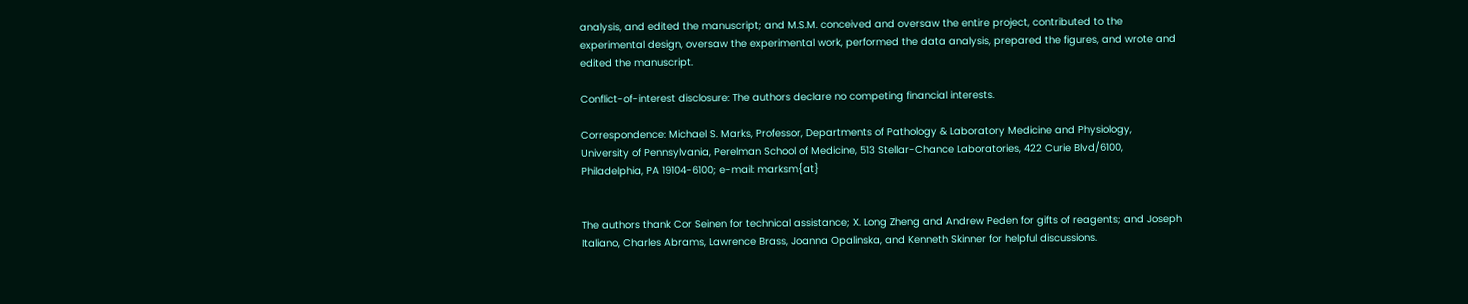analysis, and edited the manuscript; and M.S.M. conceived and oversaw the entire project, contributed to the experimental design, oversaw the experimental work, performed the data analysis, prepared the figures, and wrote and edited the manuscript.

Conflict-of-interest disclosure: The authors declare no competing financial interests.

Correspondence: Michael S. Marks, Professor, Departments of Pathology & Laboratory Medicine and Physiology, University of Pennsylvania, Perelman School of Medicine, 513 Stellar-Chance Laboratories, 422 Curie Blvd/6100, Philadelphia, PA 19104-6100; e-mail: marksm{at}


The authors thank Cor Seinen for technical assistance; X. Long Zheng and Andrew Peden for gifts of reagents; and Joseph Italiano, Charles Abrams, Lawrence Brass, Joanna Opalinska, and Kenneth Skinner for helpful discussions.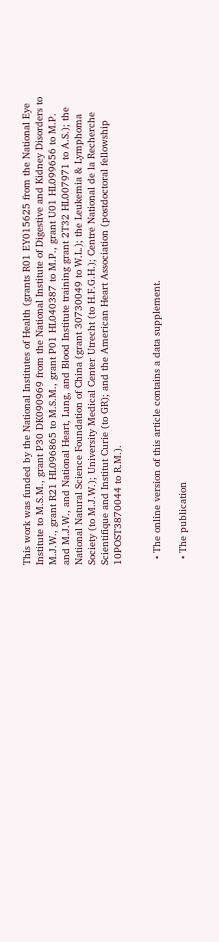This work was funded by the National Institutes of Health (grants R01 EY015625 from the National Eye Institute to M.S.M., grant P30 DK090969 from the National Institute of Digestive and Kidney Disorders to M.J.W., grant R21 HL096865 to M.S.M., grant P01 HL040387 to M.P., grant U01 HL099656 to M.P. and M.J.W., and National Heart, Lung, and Blood Institute training grant 2T32 HL007971 to A.S.); the National Natural Science Foundation of China (grant 30730049 to W.L.); the Leukemia & Lymphoma Society (to M.J.W.); University Medical Center Utrecht (to H.F.G.H.); Centre National de la Recherche Scientifique and Institut Curie (to GR); and the American Heart Association (postdoctoral fellowship 10POST3870044 to R.M.).


  • The online version of this article contains a data supplement.

  • The publication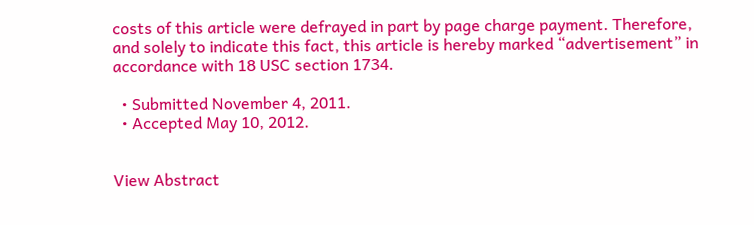costs of this article were defrayed in part by page charge payment. Therefore, and solely to indicate this fact, this article is hereby marked “advertisement” in accordance with 18 USC section 1734.

  • Submitted November 4, 2011.
  • Accepted May 10, 2012.


View Abstract